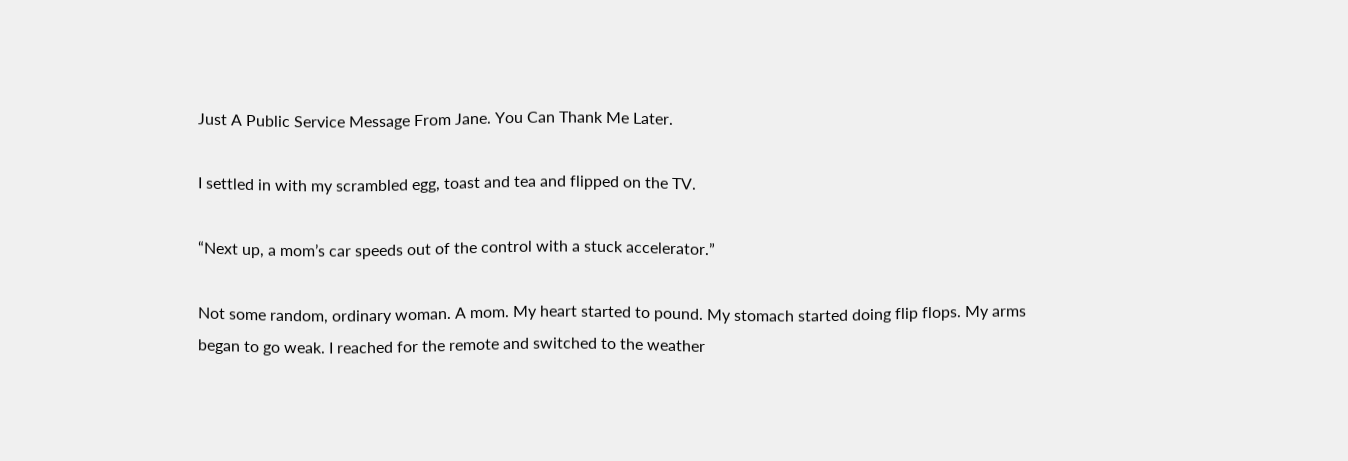Just A Public Service Message From Jane. You Can Thank Me Later.

I settled in with my scrambled egg, toast and tea and flipped on the TV.

“Next up, a mom’s car speeds out of the control with a stuck accelerator.”

Not some random, ordinary woman. A mom. My heart started to pound. My stomach started doing flip flops. My arms began to go weak. I reached for the remote and switched to the weather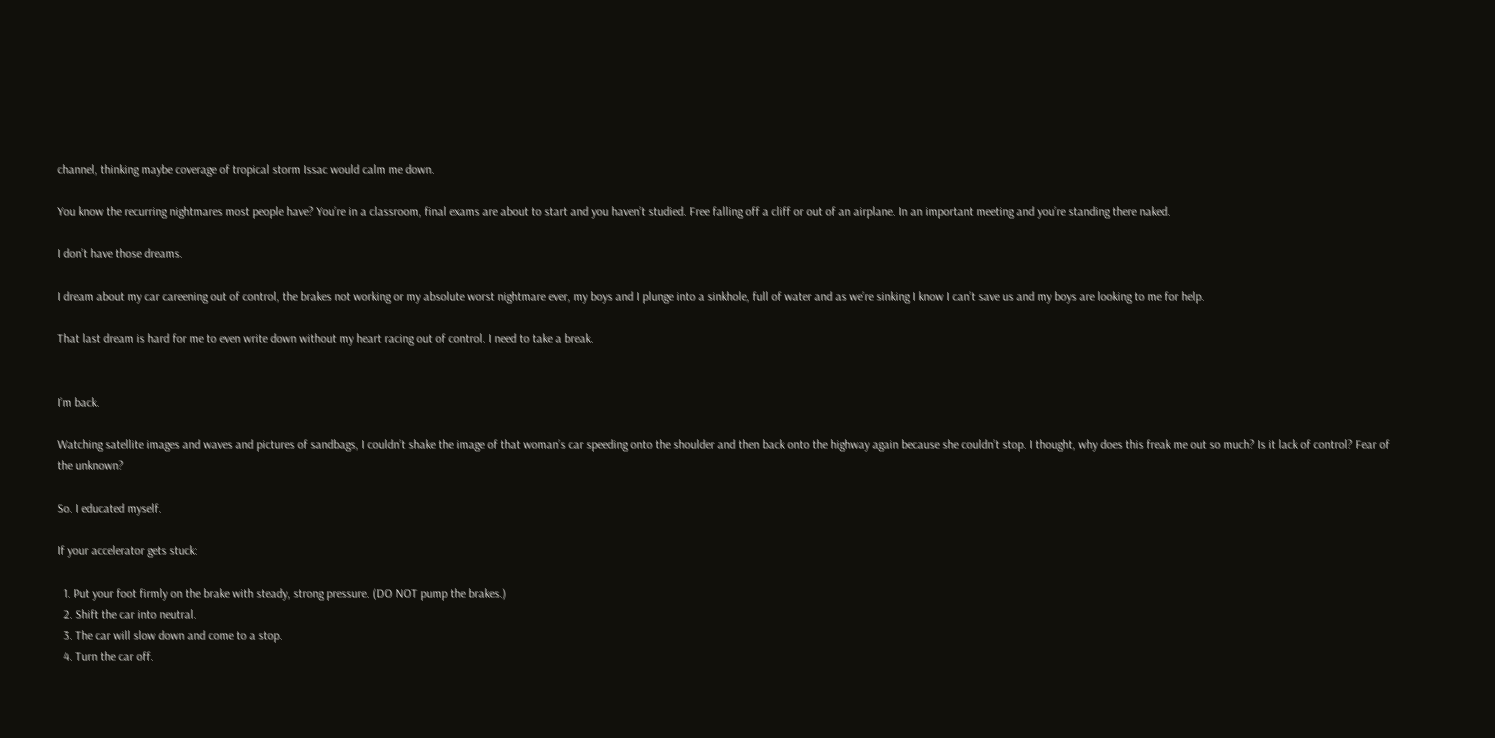channel, thinking maybe coverage of tropical storm Issac would calm me down.

You know the recurring nightmares most people have? You’re in a classroom, final exams are about to start and you haven’t studied. Free falling off a cliff or out of an airplane. In an important meeting and you’re standing there naked.

I don’t have those dreams.

I dream about my car careening out of control, the brakes not working or my absolute worst nightmare ever, my boys and I plunge into a sinkhole, full of water and as we’re sinking I know I can’t save us and my boys are looking to me for help.

That last dream is hard for me to even write down without my heart racing out of control. I need to take a break.


I’m back.

Watching satellite images and waves and pictures of sandbags, I couldn’t shake the image of that woman’s car speeding onto the shoulder and then back onto the highway again because she couldn’t stop. I thought, why does this freak me out so much? Is it lack of control? Fear of the unknown?

So. I educated myself.

If your accelerator gets stuck:

  1. Put your foot firmly on the brake with steady, strong pressure. (DO NOT pump the brakes.)
  2. Shift the car into neutral.
  3. The car will slow down and come to a stop.
  4. Turn the car off.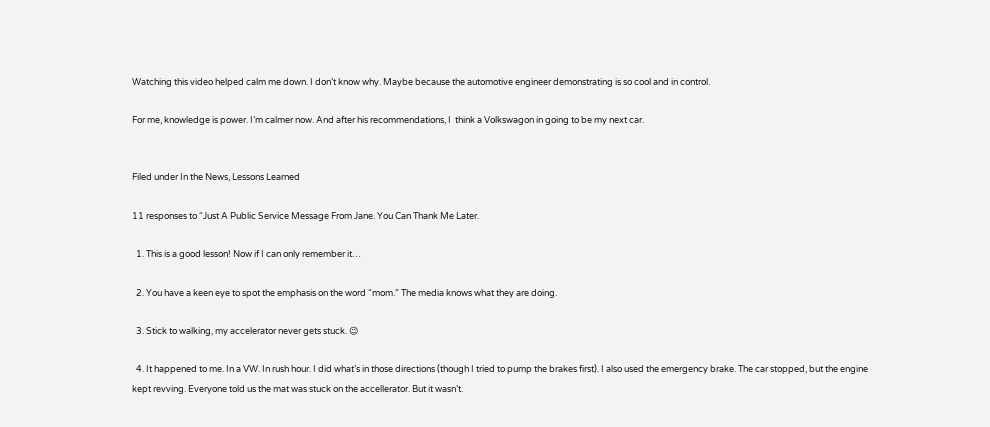Watching this video helped calm me down. I don’t know why. Maybe because the automotive engineer demonstrating is so cool and in control.

For me, knowledge is power. I’m calmer now. And after his recommendations, I  think a Volkswagon in going to be my next car.


Filed under In the News, Lessons Learned

11 responses to “Just A Public Service Message From Jane. You Can Thank Me Later.

  1. This is a good lesson! Now if I can only remember it…

  2. You have a keen eye to spot the emphasis on the word “mom.” The media knows what they are doing.

  3. Stick to walking, my accelerator never gets stuck. 😉

  4. It happened to me. In a VW. In rush hour. I did what’s in those directions (though I tried to pump the brakes first). I also used the emergency brake. The car stopped, but the engine kept revving. Everyone told us the mat was stuck on the accellerator. But it wasn’t.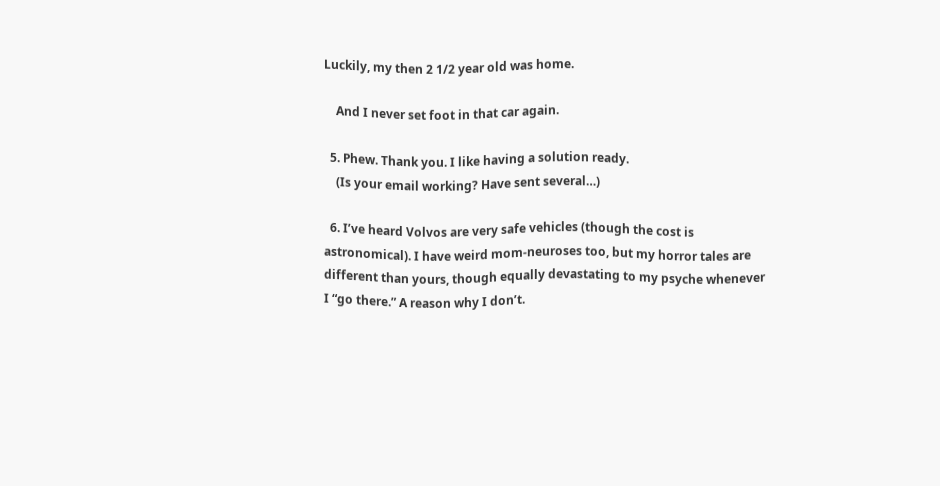Luckily, my then 2 1/2 year old was home.

    And I never set foot in that car again.

  5. Phew. Thank you. I like having a solution ready.
    (Is your email working? Have sent several…)

  6. I’ve heard Volvos are very safe vehicles (though the cost is astronomical). I have weird mom-neuroses too, but my horror tales are different than yours, though equally devastating to my psyche whenever I “go there.” A reason why I don’t.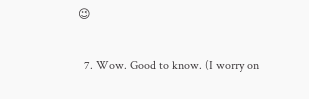😉

  7. Wow. Good to know. (I worry on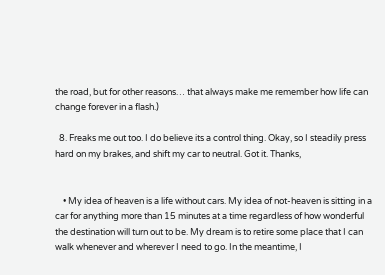the road, but for other reasons… that always make me remember how life can change forever in a flash.)

  8. Freaks me out too. I do believe its a control thing. Okay, so I steadily press hard on my brakes, and shift my car to neutral. Got it. Thanks,


    • My idea of heaven is a life without cars. My idea of not-heaven is sitting in a car for anything more than 15 minutes at a time regardless of how wonderful the destination will turn out to be. My dream is to retire some place that I can walk whenever and wherever I need to go. In the meantime, I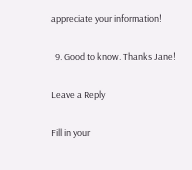appreciate your information!

  9. Good to know. Thanks Jane!

Leave a Reply

Fill in your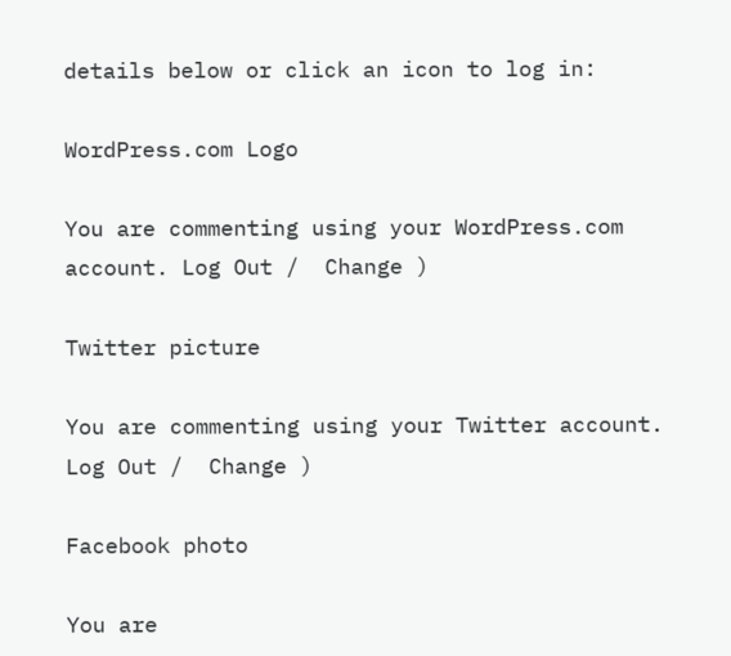details below or click an icon to log in:

WordPress.com Logo

You are commenting using your WordPress.com account. Log Out /  Change )

Twitter picture

You are commenting using your Twitter account. Log Out /  Change )

Facebook photo

You are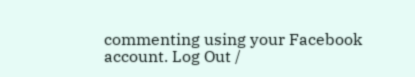commenting using your Facebook account. Log Out /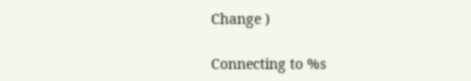Change )

Connecting to %s